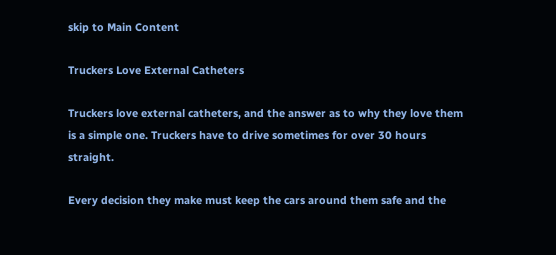skip to Main Content

Truckers Love External Catheters

Truckers love external catheters, and the answer as to why they love them is a simple one. Truckers have to drive sometimes for over 30 hours straight.

Every decision they make must keep the cars around them safe and the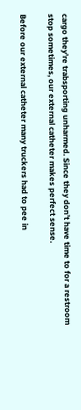cargo they’re trabsporting unharmed. Since they don’t have time to for a restroom stop sometimes, our external catheter makes perfect sense.

Before our external catheter many truckers had to pee in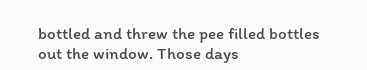bottled and threw the pee filled bottles out the window. Those days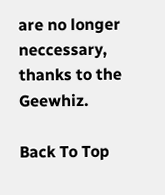are no longer neccessary, thanks to the Geewhiz.

Back To Top